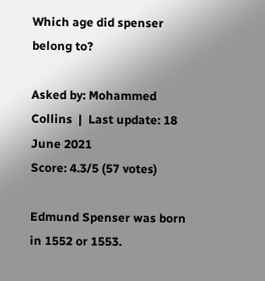Which age did spenser belong to?

Asked by: Mohammed Collins  |  Last update: 18 June 2021
Score: 4.3/5 (57 votes)

Edmund Spenser was born in 1552 or 1553.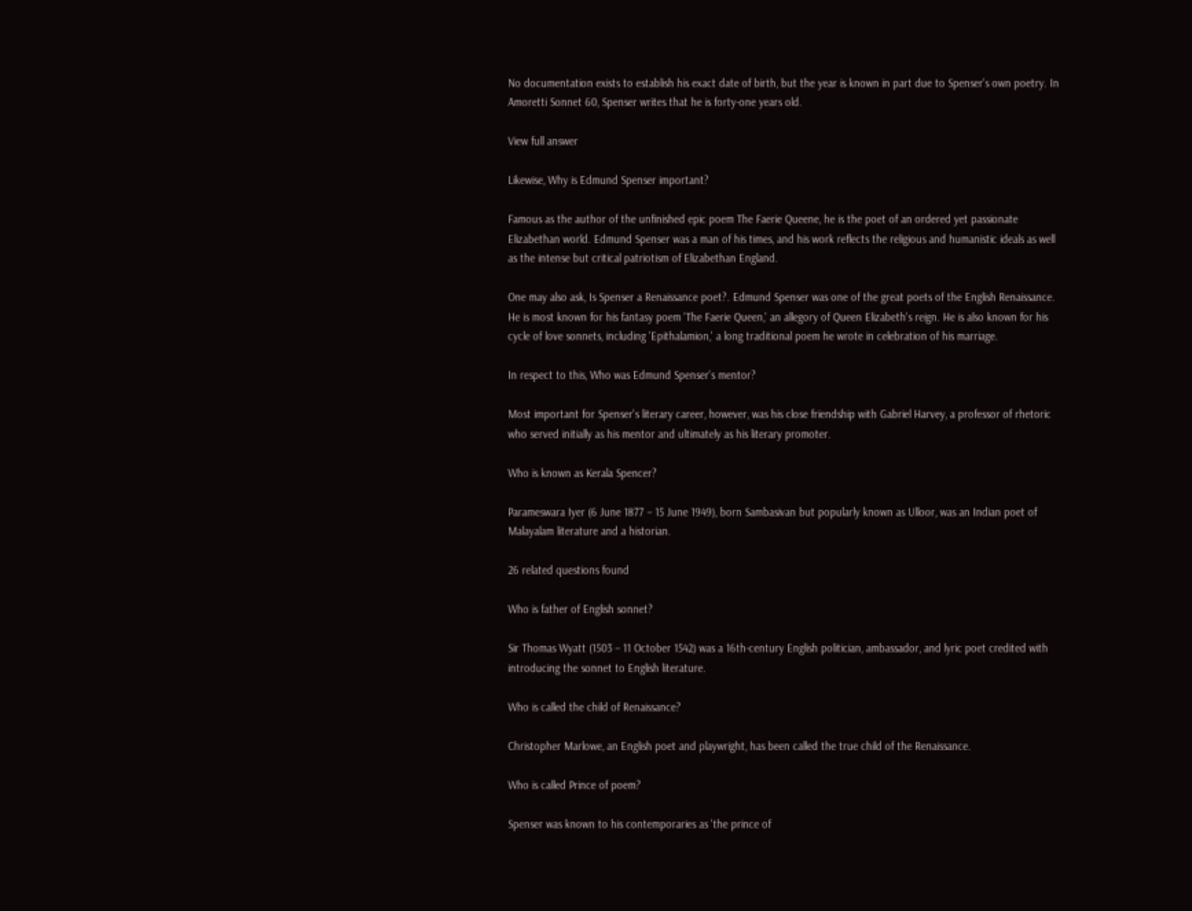No documentation exists to establish his exact date of birth, but the year is known in part due to Spenser's own poetry. In Amoretti Sonnet 60, Spenser writes that he is forty-one years old.

View full answer

Likewise, Why is Edmund Spenser important?

Famous as the author of the unfinished epic poem The Faerie Queene, he is the poet of an ordered yet passionate Elizabethan world. Edmund Spenser was a man of his times, and his work reflects the religious and humanistic ideals as well as the intense but critical patriotism of Elizabethan England.

One may also ask, Is Spenser a Renaissance poet?. Edmund Spenser was one of the great poets of the English Renaissance. He is most known for his fantasy poem 'The Faerie Queen,' an allegory of Queen Elizabeth's reign. He is also known for his cycle of love sonnets, including 'Epithalamion,' a long traditional poem he wrote in celebration of his marriage.

In respect to this, Who was Edmund Spenser's mentor?

Most important for Spenser's literary career, however, was his close friendship with Gabriel Harvey, a professor of rhetoric who served initially as his mentor and ultimately as his literary promoter.

Who is known as Kerala Spencer?

Parameswara Iyer (6 June 1877 – 15 June 1949), born Sambasivan but popularly known as Ulloor, was an Indian poet of Malayalam literature and a historian.

26 related questions found

Who is father of English sonnet?

Sir Thomas Wyatt (1503 – 11 October 1542) was a 16th-century English politician, ambassador, and lyric poet credited with introducing the sonnet to English literature.

Who is called the child of Renaissance?

Christopher Marlowe, an English poet and playwright, has been called the true child of the Renaissance.

Who is called Prince of poem?

Spenser was known to his contemporaries as 'the prince of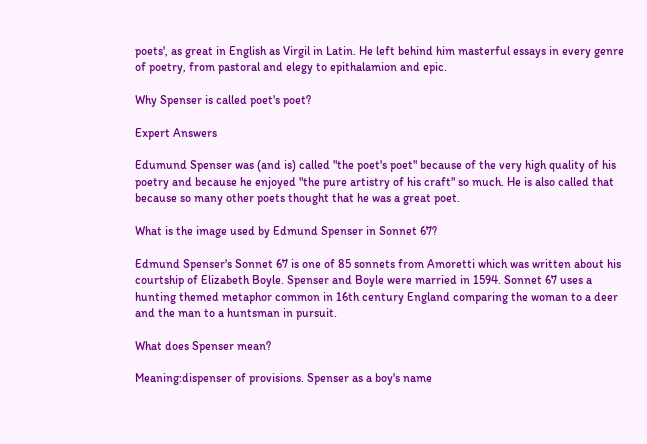poets', as great in English as Virgil in Latin. He left behind him masterful essays in every genre of poetry, from pastoral and elegy to epithalamion and epic.

Why Spenser is called poet's poet?

Expert Answers

Edumund Spenser was (and is) called "the poet's poet" because of the very high quality of his poetry and because he enjoyed "the pure artistry of his craft" so much. He is also called that because so many other poets thought that he was a great poet.

What is the image used by Edmund Spenser in Sonnet 67?

Edmund Spenser's Sonnet 67 is one of 85 sonnets from Amoretti which was written about his courtship of Elizabeth Boyle. Spenser and Boyle were married in 1594. Sonnet 67 uses a hunting themed metaphor common in 16th century England comparing the woman to a deer and the man to a huntsman in pursuit.

What does Spenser mean?

Meaning:dispenser of provisions. Spenser as a boy's name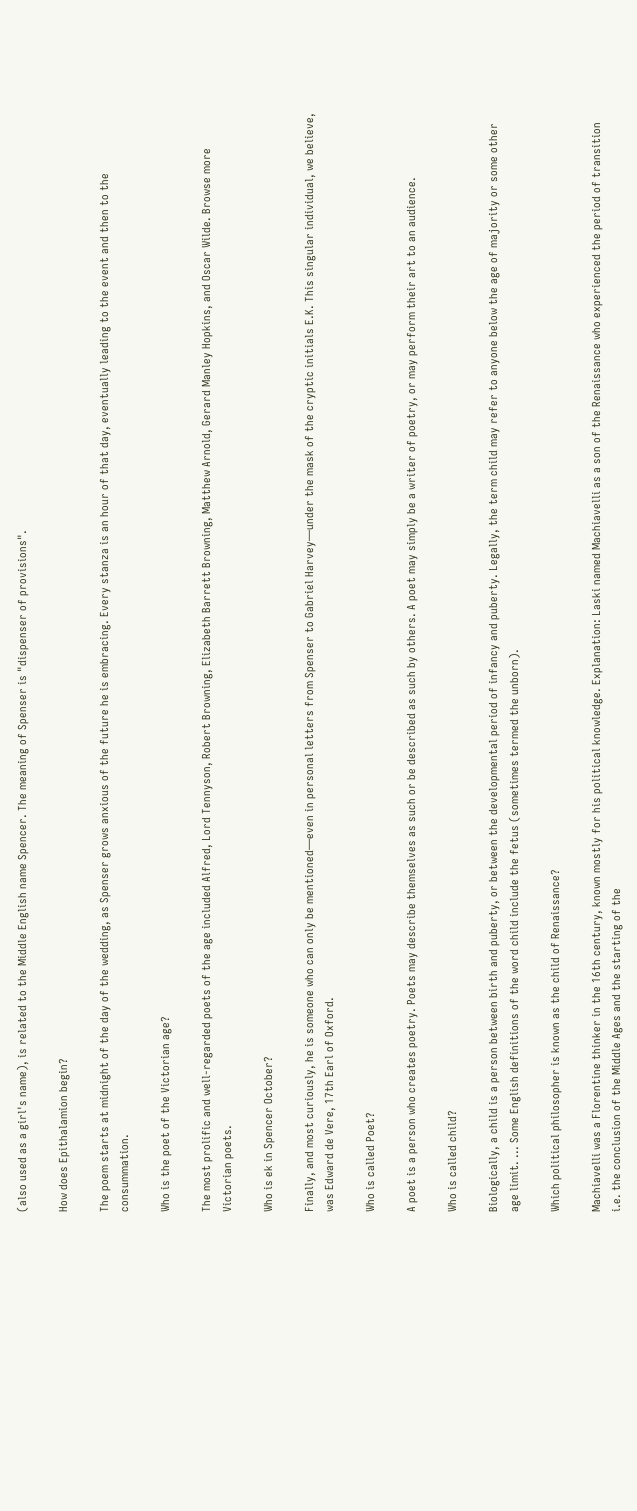(also used as a girl's name), is related to the Middle English name Spencer. The meaning of Spenser is "dispenser of provisions".

How does Epithalamion begin?

The poem starts at midnight of the day of the wedding, as Spenser grows anxious of the future he is embracing. Every stanza is an hour of that day, eventually leading to the event and then to the consummation.

Who is the poet of the Victorian age?

The most prolific and well-regarded poets of the age included Alfred, Lord Tennyson, Robert Browning, Elizabeth Barrett Browning, Matthew Arnold, Gerard Manley Hopkins, and Oscar Wilde. Browse more Victorian poets.

Who is ek in Spencer October?

Finally, and most curiously, he is someone who can only be mentioned—even in personal letters from Spenser to Gabriel Harvey—under the mask of the cryptic initials E.K. This singular individual, we believe, was Edward de Vere, 17th Earl of Oxford.

Who is called Poet?

A poet is a person who creates poetry. Poets may describe themselves as such or be described as such by others. A poet may simply be a writer of poetry, or may perform their art to an audience.

Who is called child?

Biologically, a child is a person between birth and puberty, or between the developmental period of infancy and puberty. Legally, the term child may refer to anyone below the age of majority or some other age limit. ... Some English definitions of the word child include the fetus (sometimes termed the unborn).

Which political philosopher is known as the child of Renaissance?

Machiavelli was a Florentine thinker in the 16th century, known mostly for his political knowledge. Explanation: Laski named Machiavelli as a son of the Renaissance who experienced the period of transition i.e. the conclusion of the Middle Ages and the starting of the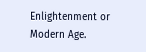Enlightenment or Modern Age.